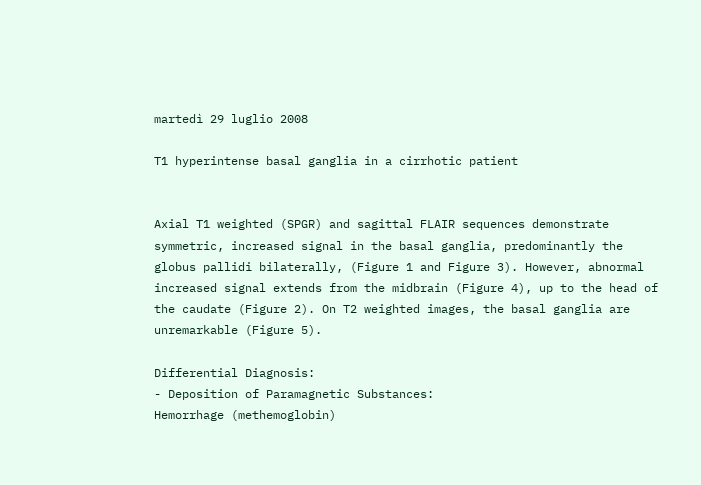martedì 29 luglio 2008

T1 hyperintense basal ganglia in a cirrhotic patient


Axial T1 weighted (SPGR) and sagittal FLAIR sequences demonstrate symmetric, increased signal in the basal ganglia, predominantly the globus pallidi bilaterally, (Figure 1 and Figure 3). However, abnormal increased signal extends from the midbrain (Figure 4), up to the head of the caudate (Figure 2). On T2 weighted images, the basal ganglia are unremarkable (Figure 5).

Differential Diagnosis:
- Deposition of Paramagnetic Substances:
Hemorrhage (methemoglobin)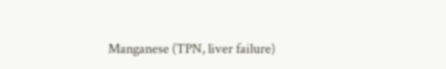Manganese (TPN, liver failure)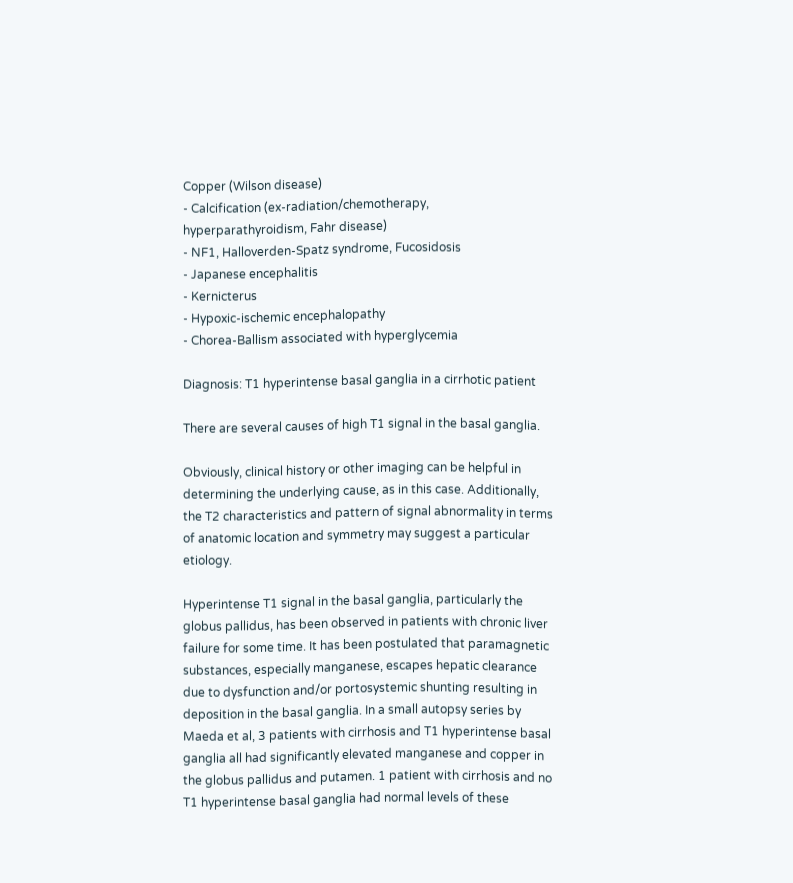Copper (Wilson disease)
- Calcification (ex-radiation/chemotherapy, hyperparathyroidism, Fahr disease)
- NF1, Halloverden-Spatz syndrome, Fucosidosis
- Japanese encephalitis
- Kernicterus
- Hypoxic-ischemic encephalopathy
- Chorea-Ballism associated with hyperglycemia

Diagnosis: T1 hyperintense basal ganglia in a cirrhotic patient

There are several causes of high T1 signal in the basal ganglia.

Obviously, clinical history or other imaging can be helpful in determining the underlying cause, as in this case. Additionally, the T2 characteristics and pattern of signal abnormality in terms of anatomic location and symmetry may suggest a particular etiology.

Hyperintense T1 signal in the basal ganglia, particularly the globus pallidus, has been observed in patients with chronic liver failure for some time. It has been postulated that paramagnetic substances, especially manganese, escapes hepatic clearance due to dysfunction and/or portosystemic shunting resulting in deposition in the basal ganglia. In a small autopsy series by Maeda et al, 3 patients with cirrhosis and T1 hyperintense basal ganglia all had significantly elevated manganese and copper in the globus pallidus and putamen. 1 patient with cirrhosis and no T1 hyperintense basal ganglia had normal levels of these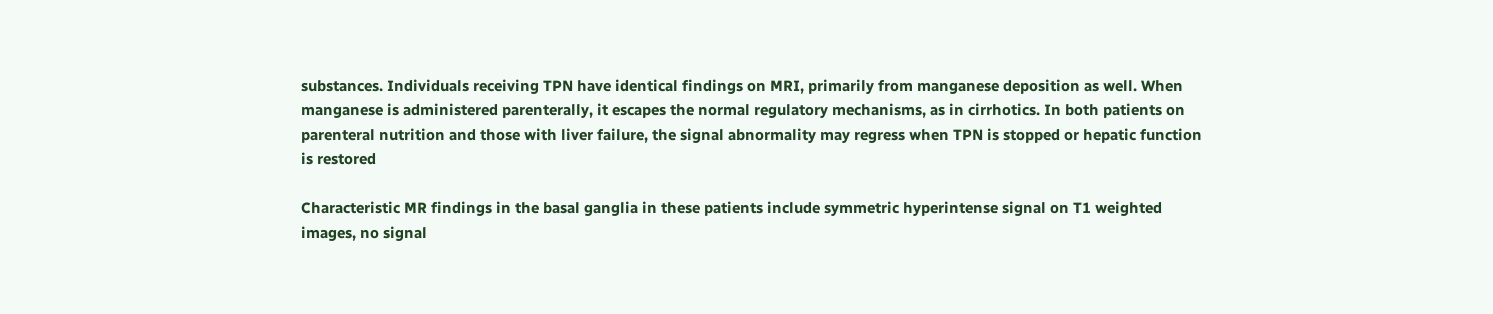substances. Individuals receiving TPN have identical findings on MRI, primarily from manganese deposition as well. When manganese is administered parenterally, it escapes the normal regulatory mechanisms, as in cirrhotics. In both patients on parenteral nutrition and those with liver failure, the signal abnormality may regress when TPN is stopped or hepatic function is restored

Characteristic MR findings in the basal ganglia in these patients include symmetric hyperintense signal on T1 weighted images, no signal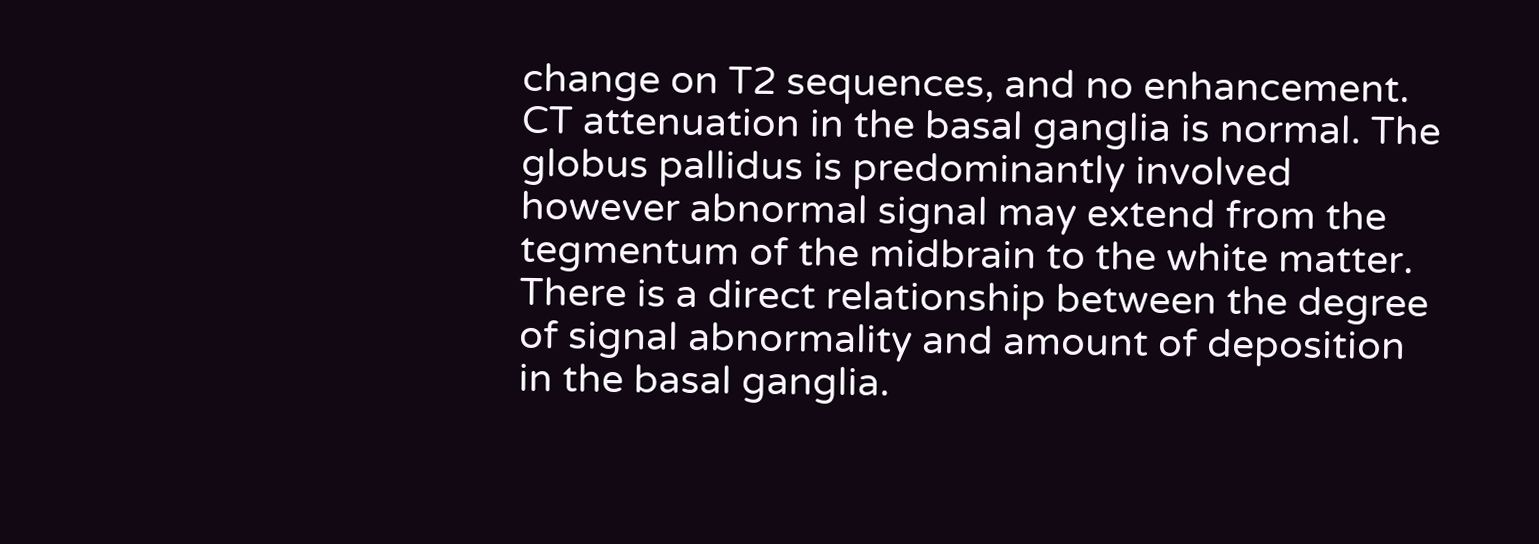change on T2 sequences, and no enhancement. CT attenuation in the basal ganglia is normal. The globus pallidus is predominantly involved however abnormal signal may extend from the tegmentum of the midbrain to the white matter. There is a direct relationship between the degree of signal abnormality and amount of deposition in the basal ganglia.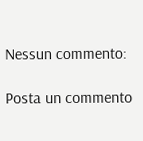Nessun commento:

Posta un commento